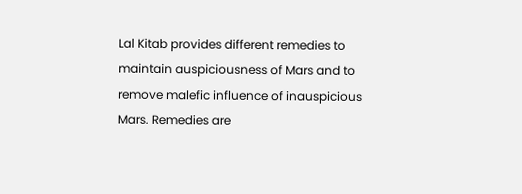Lal Kitab provides different remedies to maintain auspiciousness of Mars and to remove malefic influence of inauspicious Mars. Remedies are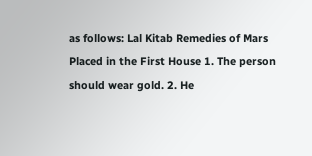as follows: Lal Kitab Remedies of Mars Placed in the First House 1. The person should wear gold. 2. He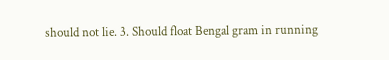should not lie. 3. Should float Bengal gram in running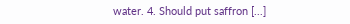water. 4. Should put saffron [...]